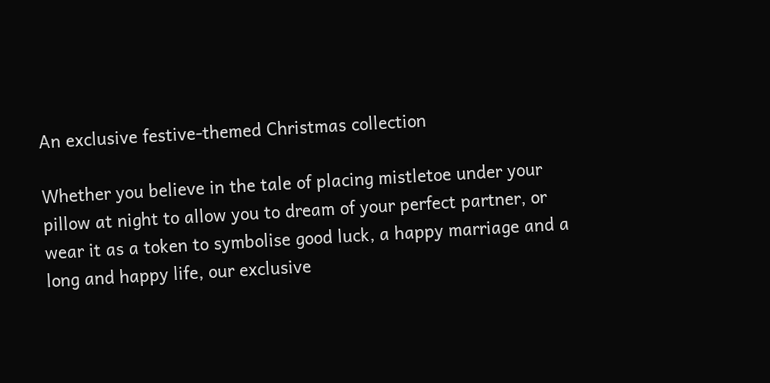An exclusive festive-themed Christmas collection

Whether you believe in the tale of placing mistletoe under your pillow at night to allow you to dream of your perfect partner, or wear it as a token to symbolise good luck, a happy marriage and a long and happy life, our exclusive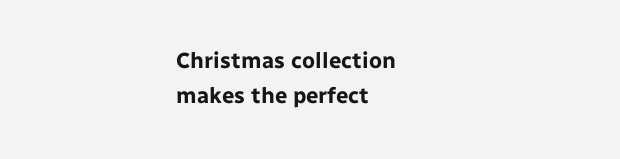Christmas collection makes the perfect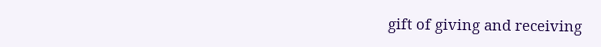gift of giving and receiving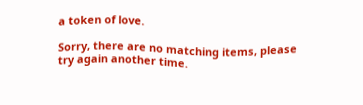a token of love.

Sorry, there are no matching items, please try again another time.